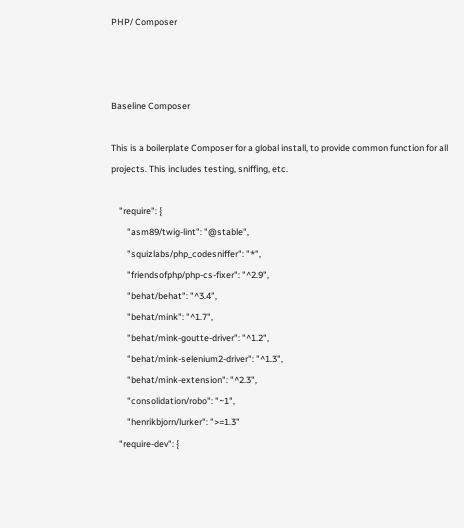PHP/ Composer



Baseline Composer

This is a boilerplate Composer for a global install, to provide common function for all projects. This includes testing, sniffing, etc.

    "require": {
        "asm89/twig-lint": "@stable",
        "squizlabs/php_codesniffer": "*",
        "friendsofphp/php-cs-fixer": "^2.9",
        "behat/behat": "^3.4",
        "behat/mink": "^1.7",
        "behat/mink-goutte-driver": "^1.2",
        "behat/mink-selenium2-driver": "^1.3",
        "behat/mink-extension": "^2.3",
        "consolidation/robo": "~1",
        "henrikbjorn/lurker": ">=1.3"
    "require-dev": {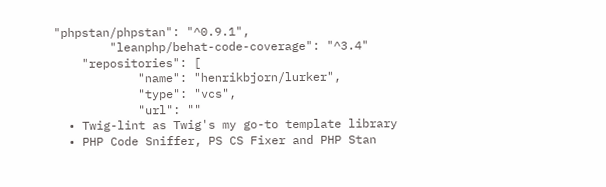"phpstan/phpstan": "^0.9.1",
        "leanphp/behat-code-coverage": "^3.4"
    "repositories": [
            "name": "henrikbjorn/lurker",
            "type": "vcs",
            "url": ""
  • Twig-lint as Twig's my go-to template library
  • PHP Code Sniffer, PS CS Fixer and PHP Stan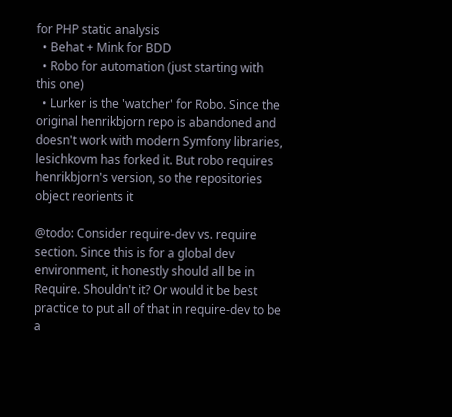for PHP static analysis
  • Behat + Mink for BDD
  • Robo for automation (just starting with this one)
  • Lurker is the 'watcher' for Robo. Since the original henrikbjorn repo is abandoned and doesn't work with modern Symfony libraries, lesichkovm has forked it. But robo requires henrikbjorn's version, so the repositories object reorients it

@todo: Consider require-dev vs. require section. Since this is for a global dev environment, it honestly should all be in Require. Shouldn't it? Or would it be best practice to put all of that in require-dev to be a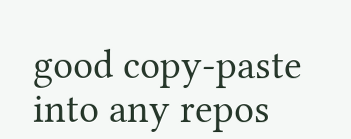good copy-paste into any repos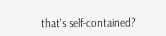that's self-contained?